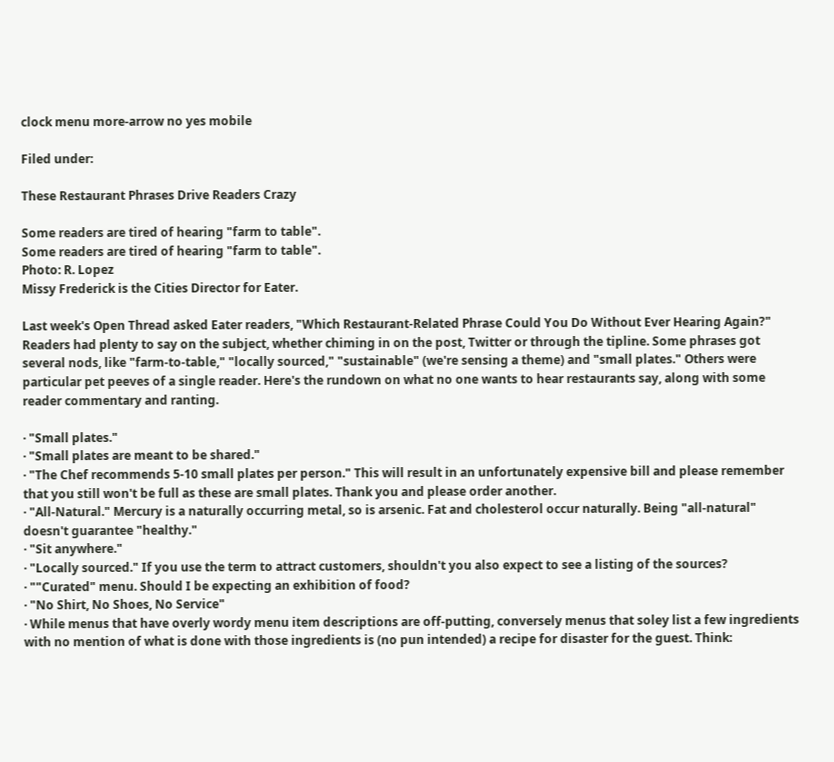clock menu more-arrow no yes mobile

Filed under:

These Restaurant Phrases Drive Readers Crazy

Some readers are tired of hearing "farm to table".
Some readers are tired of hearing "farm to table".
Photo: R. Lopez
Missy Frederick is the Cities Director for Eater.

Last week's Open Thread asked Eater readers, "Which Restaurant-Related Phrase Could You Do Without Ever Hearing Again?" Readers had plenty to say on the subject, whether chiming in on the post, Twitter or through the tipline. Some phrases got several nods, like "farm-to-table," "locally sourced," "sustainable" (we're sensing a theme) and "small plates." Others were particular pet peeves of a single reader. Here's the rundown on what no one wants to hear restaurants say, along with some reader commentary and ranting.

· "Small plates."
· "Small plates are meant to be shared."
· "The Chef recommends 5-10 small plates per person." This will result in an unfortunately expensive bill and please remember that you still won't be full as these are small plates. Thank you and please order another.
· "All-Natural." Mercury is a naturally occurring metal, so is arsenic. Fat and cholesterol occur naturally. Being "all-natural" doesn't guarantee "healthy."
· "Sit anywhere."
· "Locally sourced." If you use the term to attract customers, shouldn't you also expect to see a listing of the sources?
· ""Curated" menu. Should I be expecting an exhibition of food?
· "No Shirt, No Shoes, No Service"
· While menus that have overly wordy menu item descriptions are off-putting, conversely menus that soley list a few ingredients with no mention of what is done with those ingredients is (no pun intended) a recipe for disaster for the guest. Think: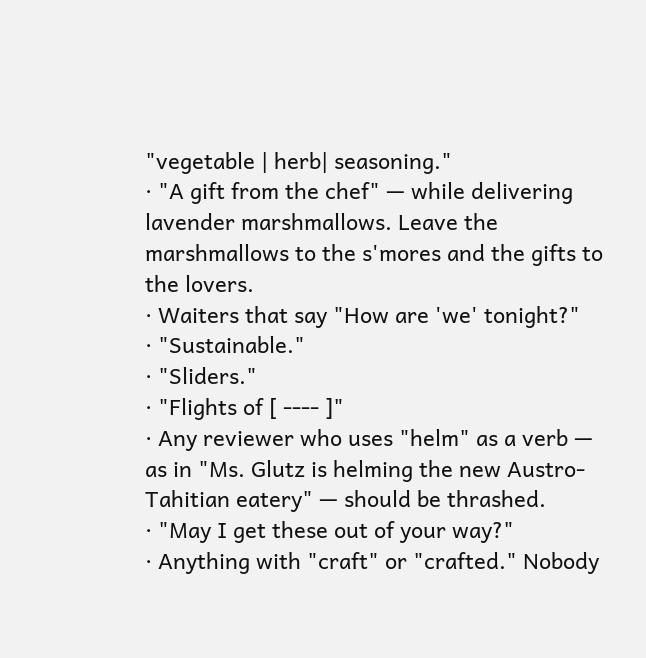"vegetable | herb| seasoning."
· "A gift from the chef" — while delivering lavender marshmallows. Leave the marshmallows to the s'mores and the gifts to the lovers.
· Waiters that say "How are 'we' tonight?"
· "Sustainable."
· "Sliders."
· "Flights of [ ---- ]"
· Any reviewer who uses "helm" as a verb — as in "Ms. Glutz is helming the new Austro-Tahitian eatery" — should be thrashed.
· "May I get these out of your way?"
· Anything with "craft" or "crafted." Nobody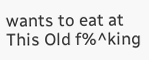wants to eat at This Old f%^king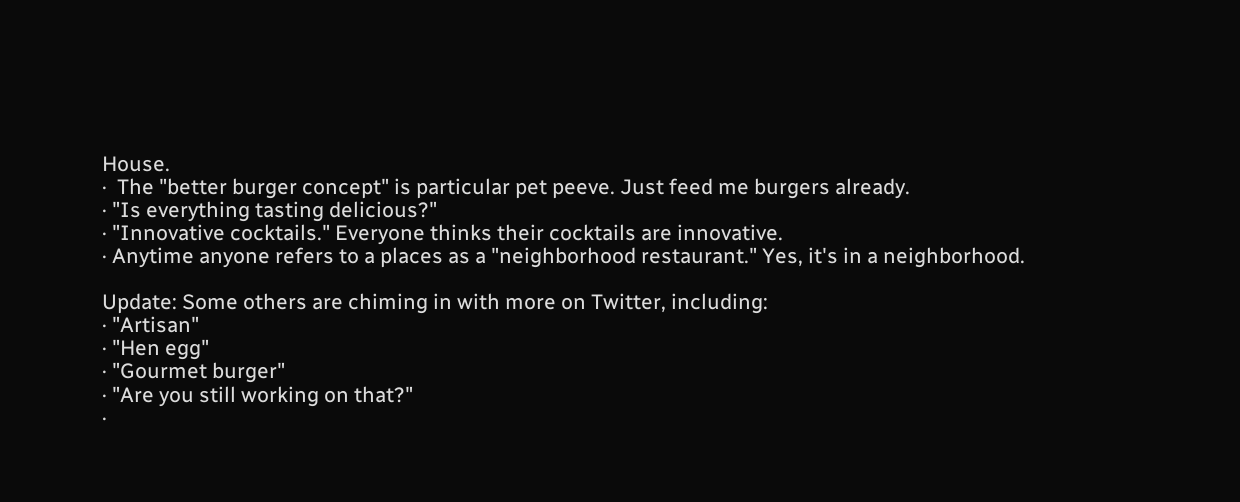House.
·  The "better burger concept" is particular pet peeve. Just feed me burgers already.
· "Is everything tasting delicious?"
· "Innovative cocktails." Everyone thinks their cocktails are innovative.
· Anytime anyone refers to a places as a "neighborhood restaurant." Yes, it's in a neighborhood.

Update: Some others are chiming in with more on Twitter, including:
· "Artisan"
· "Hen egg"
· "Gourmet burger"
· "Are you still working on that?"
·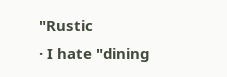"Rustic
· I hate "dining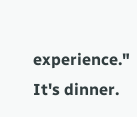experience." It's dinner.